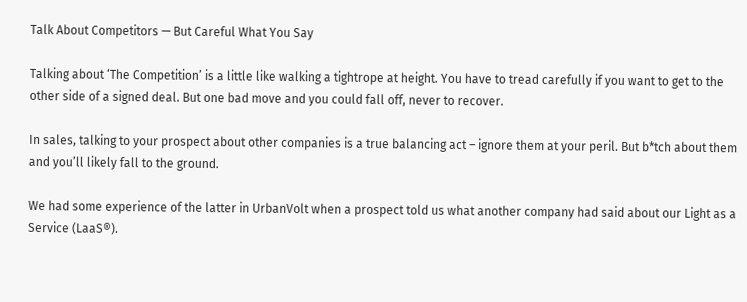Talk About Competitors — But Careful What You Say

Talking about ‘The Competition’ is a little like walking a tightrope at height. You have to tread carefully if you want to get to the other side of a signed deal. But one bad move and you could fall off, never to recover.

In sales, talking to your prospect about other companies is a true balancing act – ignore them at your peril. But b*tch about them and you’ll likely fall to the ground.

We had some experience of the latter in UrbanVolt when a prospect told us what another company had said about our Light as a Service (LaaS®).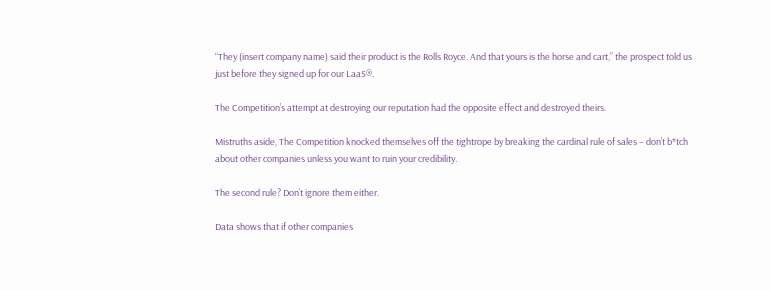“They (insert company name) said their product is the Rolls Royce. And that yours is the horse and cart,” the prospect told us just before they signed up for our LaaS®.

The Competition’s attempt at destroying our reputation had the opposite effect and destroyed theirs.

Mistruths aside, The Competition knocked themselves off the tightrope by breaking the cardinal rule of sales – don’t b*tch about other companies unless you want to ruin your credibility.

The second rule? Don’t ignore them either.

Data shows that if other companies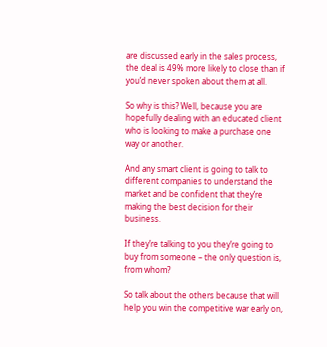are discussed early in the sales process, the deal is 49% more likely to close than if you’d never spoken about them at all.

So why is this? Well, because you are hopefully dealing with an educated client who is looking to make a purchase one way or another.

And any smart client is going to talk to different companies to understand the market and be confident that they’re making the best decision for their business.

If they’re talking to you they’re going to buy from someone – the only question is, from whom?

So talk about the others because that will help you win the competitive war early on,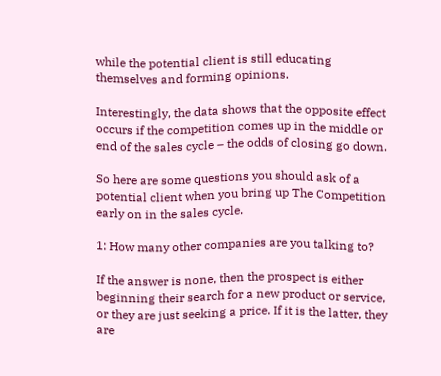while the potential client is still educating themselves and forming opinions.

Interestingly, the data shows that the opposite effect occurs if the competition comes up in the middle or end of the sales cycle – the odds of closing go down.

So here are some questions you should ask of a potential client when you bring up The Competition early on in the sales cycle.

1: How many other companies are you talking to?

If the answer is none, then the prospect is either beginning their search for a new product or service, or they are just seeking a price. If it is the latter, they are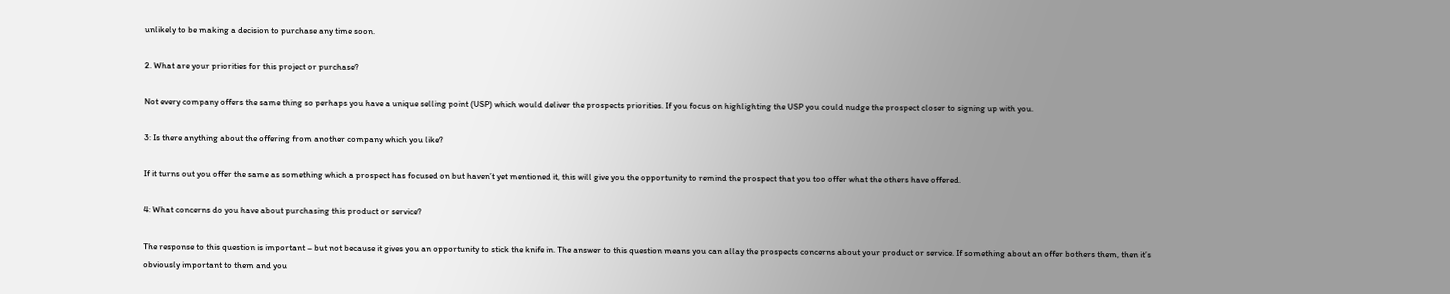unlikely to be making a decision to purchase any time soon.

2. What are your priorities for this project or purchase?

Not every company offers the same thing so perhaps you have a unique selling point (USP) which would deliver the prospects priorities. If you focus on highlighting the USP you could nudge the prospect closer to signing up with you.

3: Is there anything about the offering from another company which you like?

If it turns out you offer the same as something which a prospect has focused on but haven’t yet mentioned it, this will give you the opportunity to remind the prospect that you too offer what the others have offered.

4: What concerns do you have about purchasing this product or service?

The response to this question is important – but not because it gives you an opportunity to stick the knife in. The answer to this question means you can allay the prospects concerns about your product or service. If something about an offer bothers them, then it’s obviously important to them and you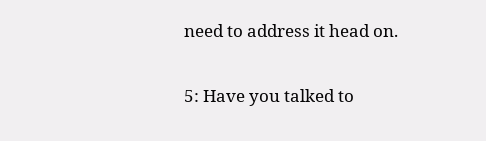need to address it head on.

5: Have you talked to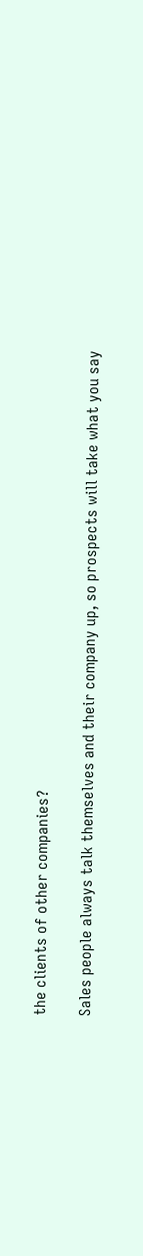the clients of other companies?

Sales people always talk themselves and their company up, so prospects will take what you say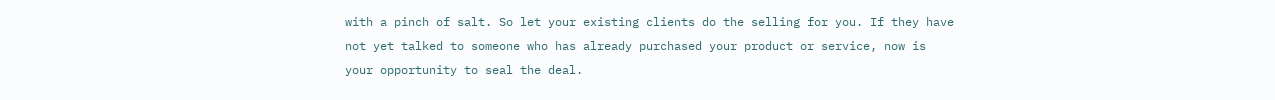with a pinch of salt. So let your existing clients do the selling for you. If they have not yet talked to someone who has already purchased your product or service, now is your opportunity to seal the deal.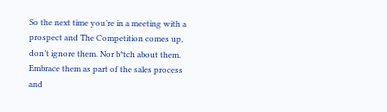So the next time you’re in a meeting with a prospect and The Competition comes up, don’t ignore them. Nor b*tch about them. Embrace them as part of the sales process and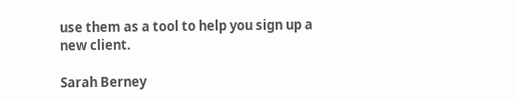use them as a tool to help you sign up a new client.

Sarah Berney